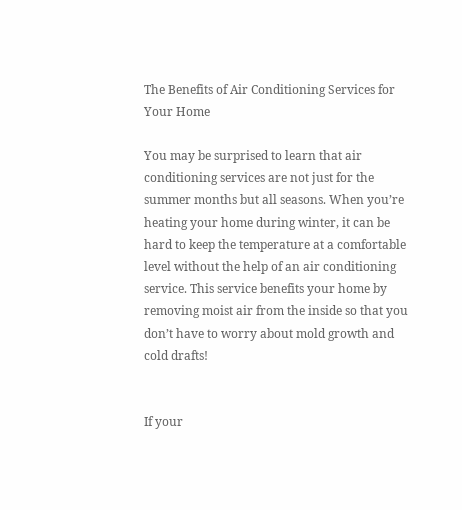The Benefits of Air Conditioning Services for Your Home

You may be surprised to learn that air conditioning services are not just for the summer months but all seasons. When you’re heating your home during winter, it can be hard to keep the temperature at a comfortable level without the help of an air conditioning service. This service benefits your home by removing moist air from the inside so that you don’t have to worry about mold growth and cold drafts!


If your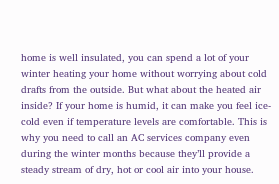home is well insulated, you can spend a lot of your winter heating your home without worrying about cold drafts from the outside. But what about the heated air inside? If your home is humid, it can make you feel ice-cold even if temperature levels are comfortable. This is why you need to call an AC services company even during the winter months because they’ll provide a steady stream of dry, hot or cool air into your house.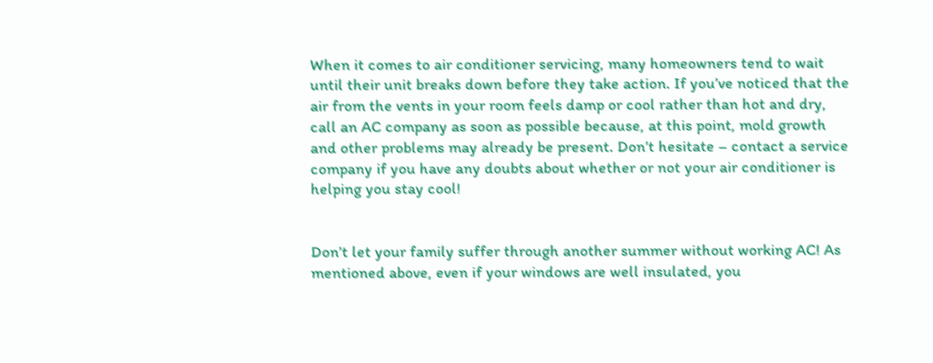When it comes to air conditioner servicing, many homeowners tend to wait until their unit breaks down before they take action. If you’ve noticed that the air from the vents in your room feels damp or cool rather than hot and dry, call an AC company as soon as possible because, at this point, mold growth and other problems may already be present. Don’t hesitate – contact a service company if you have any doubts about whether or not your air conditioner is helping you stay cool!


Don’t let your family suffer through another summer without working AC! As mentioned above, even if your windows are well insulated, you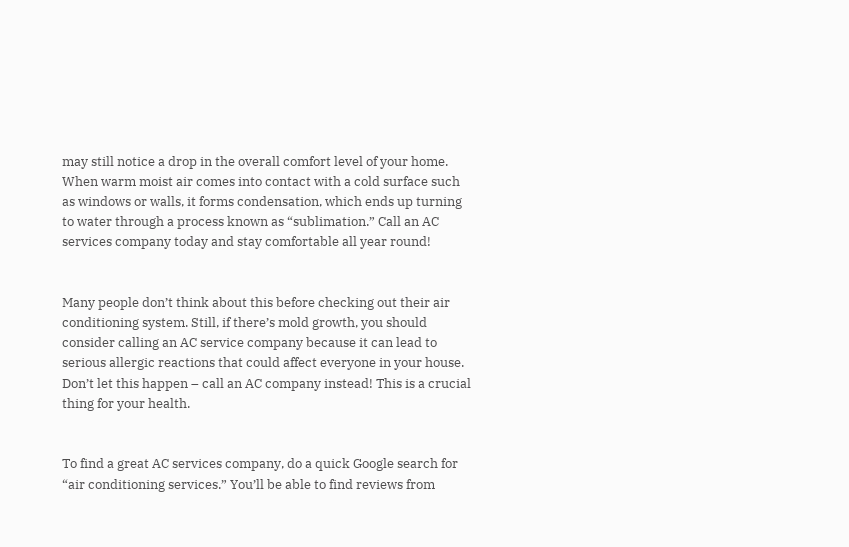may still notice a drop in the overall comfort level of your home. When warm moist air comes into contact with a cold surface such as windows or walls, it forms condensation, which ends up turning to water through a process known as “sublimation.” Call an AC services company today and stay comfortable all year round!


Many people don’t think about this before checking out their air conditioning system. Still, if there’s mold growth, you should consider calling an AC service company because it can lead to serious allergic reactions that could affect everyone in your house. Don’t let this happen – call an AC company instead! This is a crucial thing for your health.


To find a great AC services company, do a quick Google search for “air conditioning services.” You’ll be able to find reviews from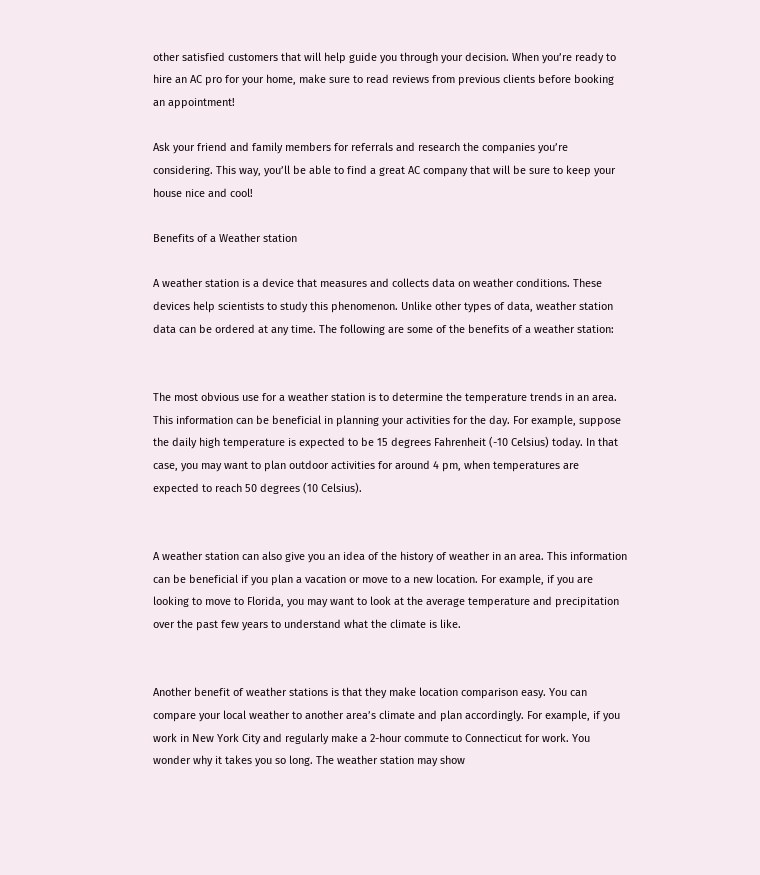other satisfied customers that will help guide you through your decision. When you’re ready to hire an AC pro for your home, make sure to read reviews from previous clients before booking an appointment!

Ask your friend and family members for referrals and research the companies you’re considering. This way, you’ll be able to find a great AC company that will be sure to keep your house nice and cool!

Benefits of a Weather station

A weather station is a device that measures and collects data on weather conditions. These devices help scientists to study this phenomenon. Unlike other types of data, weather station data can be ordered at any time. The following are some of the benefits of a weather station:


The most obvious use for a weather station is to determine the temperature trends in an area. This information can be beneficial in planning your activities for the day. For example, suppose the daily high temperature is expected to be 15 degrees Fahrenheit (-10 Celsius) today. In that case, you may want to plan outdoor activities for around 4 pm, when temperatures are expected to reach 50 degrees (10 Celsius).


A weather station can also give you an idea of the history of weather in an area. This information can be beneficial if you plan a vacation or move to a new location. For example, if you are looking to move to Florida, you may want to look at the average temperature and precipitation over the past few years to understand what the climate is like.


Another benefit of weather stations is that they make location comparison easy. You can compare your local weather to another area’s climate and plan accordingly. For example, if you work in New York City and regularly make a 2-hour commute to Connecticut for work. You wonder why it takes you so long. The weather station may show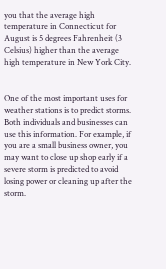you that the average high temperature in Connecticut for August is 5 degrees Fahrenheit (3 Celsius) higher than the average high temperature in New York City.


One of the most important uses for weather stations is to predict storms. Both individuals and businesses can use this information. For example, if you are a small business owner, you may want to close up shop early if a severe storm is predicted to avoid losing power or cleaning up after the storm.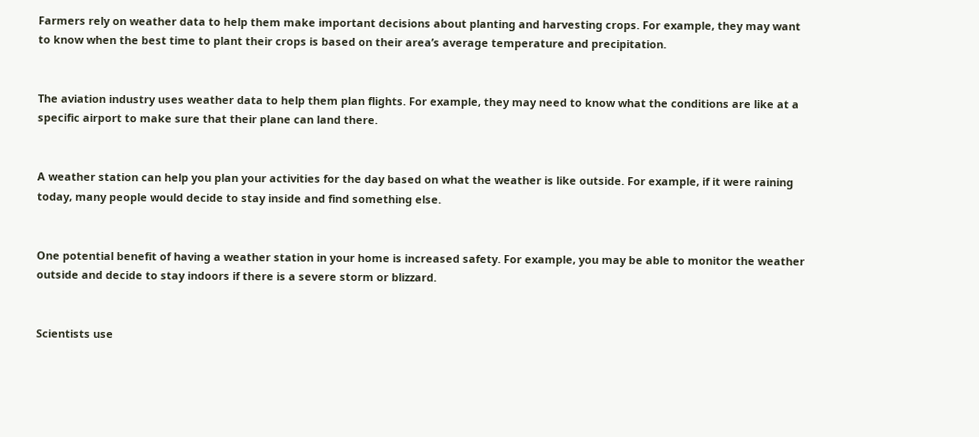Farmers rely on weather data to help them make important decisions about planting and harvesting crops. For example, they may want to know when the best time to plant their crops is based on their area’s average temperature and precipitation.


The aviation industry uses weather data to help them plan flights. For example, they may need to know what the conditions are like at a specific airport to make sure that their plane can land there.


A weather station can help you plan your activities for the day based on what the weather is like outside. For example, if it were raining today, many people would decide to stay inside and find something else.


One potential benefit of having a weather station in your home is increased safety. For example, you may be able to monitor the weather outside and decide to stay indoors if there is a severe storm or blizzard.


Scientists use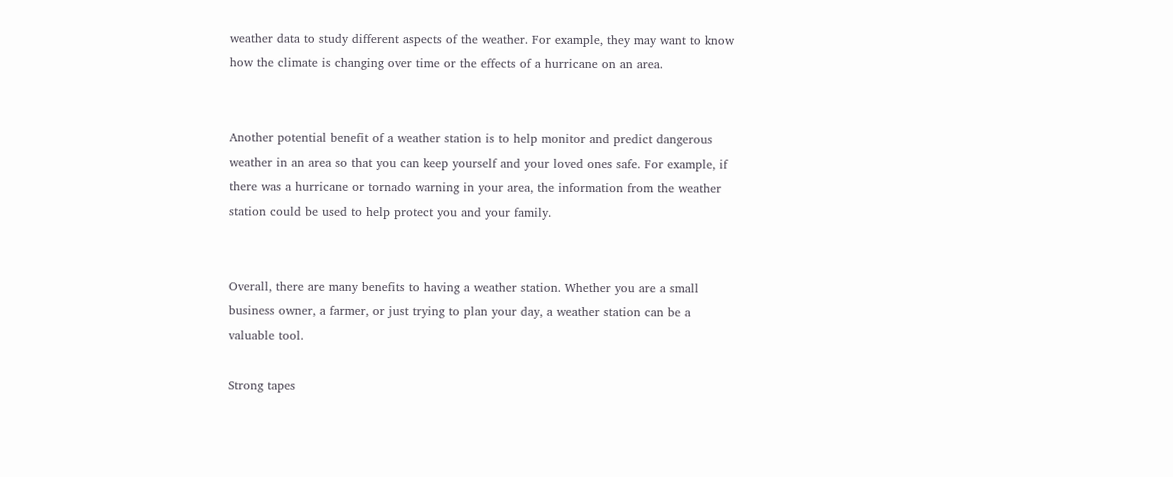weather data to study different aspects of the weather. For example, they may want to know how the climate is changing over time or the effects of a hurricane on an area.


Another potential benefit of a weather station is to help monitor and predict dangerous weather in an area so that you can keep yourself and your loved ones safe. For example, if there was a hurricane or tornado warning in your area, the information from the weather station could be used to help protect you and your family.


Overall, there are many benefits to having a weather station. Whether you are a small business owner, a farmer, or just trying to plan your day, a weather station can be a valuable tool.

Strong tapes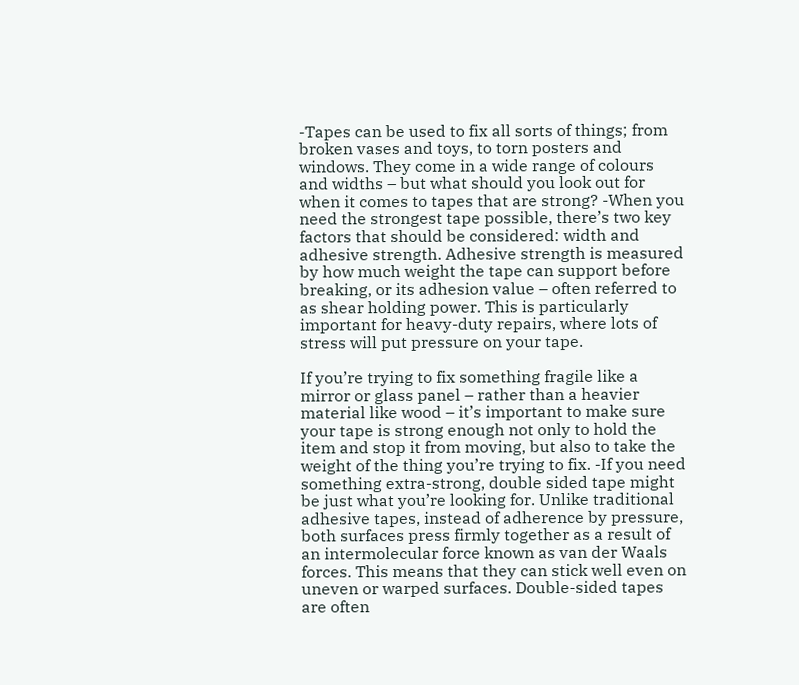-Tapes can be used to fix all sorts of things; from broken vases and toys, to torn posters and windows. They come in a wide range of colours and widths – but what should you look out for when it comes to tapes that are strong? -When you need the strongest tape possible, there’s two key factors that should be considered: width and adhesive strength. Adhesive strength is measured by how much weight the tape can support before breaking, or its adhesion value – often referred to as shear holding power. This is particularly important for heavy-duty repairs, where lots of stress will put pressure on your tape.

If you’re trying to fix something fragile like a mirror or glass panel – rather than a heavier material like wood – it’s important to make sure your tape is strong enough not only to hold the item and stop it from moving, but also to take the weight of the thing you’re trying to fix. -If you need something extra-strong, double sided tape might be just what you’re looking for. Unlike traditional adhesive tapes, instead of adherence by pressure, both surfaces press firmly together as a result of an intermolecular force known as van der Waals forces. This means that they can stick well even on uneven or warped surfaces. Double-sided tapes are often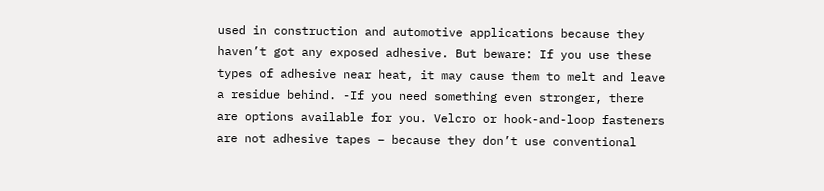used in construction and automotive applications because they haven’t got any exposed adhesive. But beware: If you use these types of adhesive near heat, it may cause them to melt and leave a residue behind. -If you need something even stronger, there are options available for you. Velcro or hook-and-loop fasteners are not adhesive tapes – because they don’t use conventional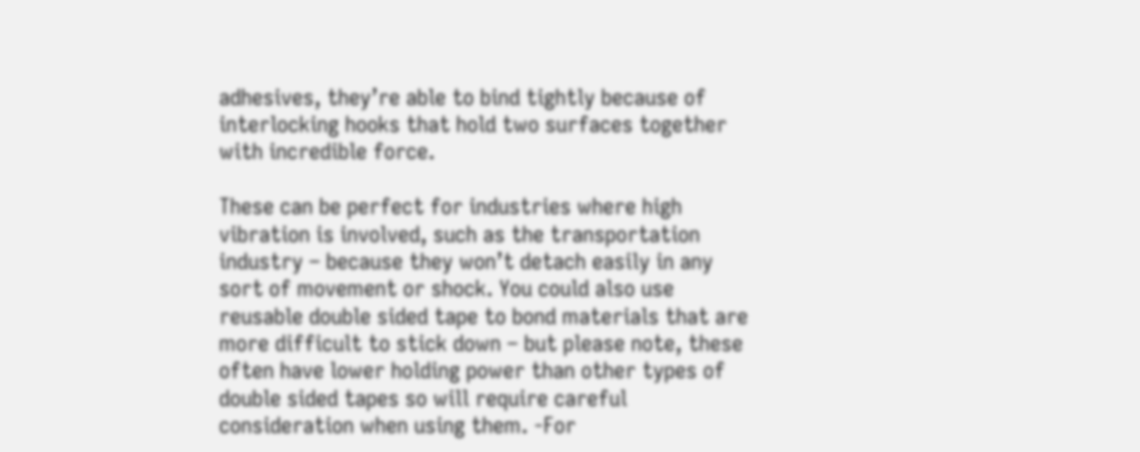adhesives, they’re able to bind tightly because of interlocking hooks that hold two surfaces together with incredible force.

These can be perfect for industries where high vibration is involved, such as the transportation industry – because they won’t detach easily in any sort of movement or shock. You could also use reusable double sided tape to bond materials that are more difficult to stick down – but please note, these often have lower holding power than other types of double sided tapes so will require careful consideration when using them. -For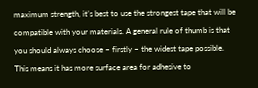maximum strength, it’s best to use the strongest tape that will be compatible with your materials. A general rule of thumb is that you should always choose – firstly – the widest tape possible. This means it has more surface area for adhesive to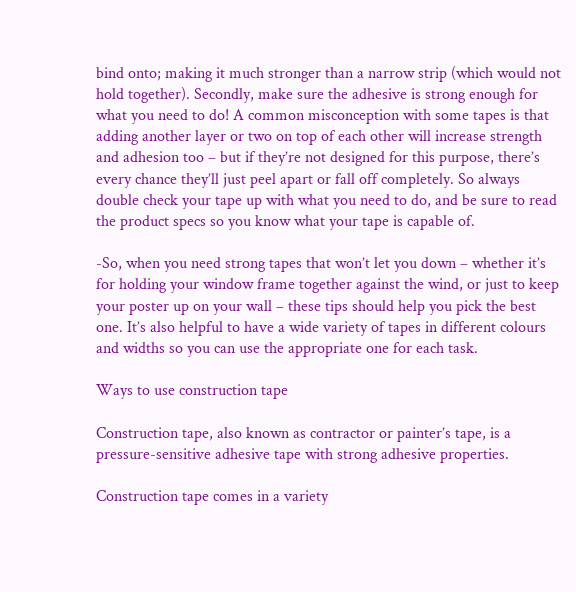bind onto; making it much stronger than a narrow strip (which would not hold together). Secondly, make sure the adhesive is strong enough for what you need to do! A common misconception with some tapes is that adding another layer or two on top of each other will increase strength and adhesion too – but if they’re not designed for this purpose, there’s every chance they’ll just peel apart or fall off completely. So always double check your tape up with what you need to do, and be sure to read the product specs so you know what your tape is capable of.

-So, when you need strong tapes that won’t let you down – whether it’s for holding your window frame together against the wind, or just to keep your poster up on your wall – these tips should help you pick the best one. It’s also helpful to have a wide variety of tapes in different colours and widths so you can use the appropriate one for each task.

Ways to use construction tape

Construction tape, also known as contractor or painter’s tape, is a pressure-sensitive adhesive tape with strong adhesive properties.

Construction tape comes in a variety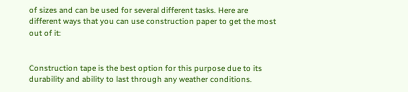of sizes and can be used for several different tasks. Here are different ways that you can use construction paper to get the most out of it:


Construction tape is the best option for this purpose due to its durability and ability to last through any weather conditions.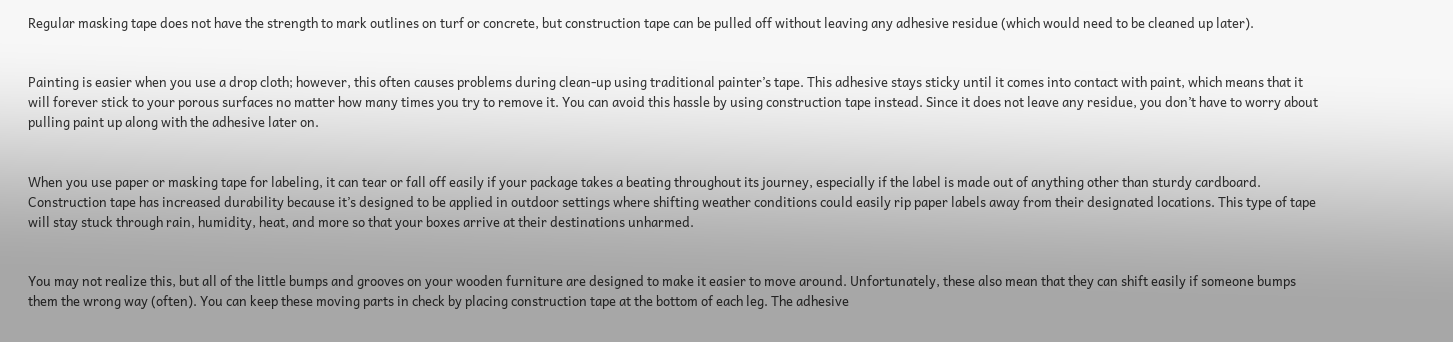Regular masking tape does not have the strength to mark outlines on turf or concrete, but construction tape can be pulled off without leaving any adhesive residue (which would need to be cleaned up later).


Painting is easier when you use a drop cloth; however, this often causes problems during clean-up using traditional painter’s tape. This adhesive stays sticky until it comes into contact with paint, which means that it will forever stick to your porous surfaces no matter how many times you try to remove it. You can avoid this hassle by using construction tape instead. Since it does not leave any residue, you don’t have to worry about pulling paint up along with the adhesive later on.


When you use paper or masking tape for labeling, it can tear or fall off easily if your package takes a beating throughout its journey, especially if the label is made out of anything other than sturdy cardboard. Construction tape has increased durability because it’s designed to be applied in outdoor settings where shifting weather conditions could easily rip paper labels away from their designated locations. This type of tape will stay stuck through rain, humidity, heat, and more so that your boxes arrive at their destinations unharmed.


You may not realize this, but all of the little bumps and grooves on your wooden furniture are designed to make it easier to move around. Unfortunately, these also mean that they can shift easily if someone bumps them the wrong way (often). You can keep these moving parts in check by placing construction tape at the bottom of each leg. The adhesive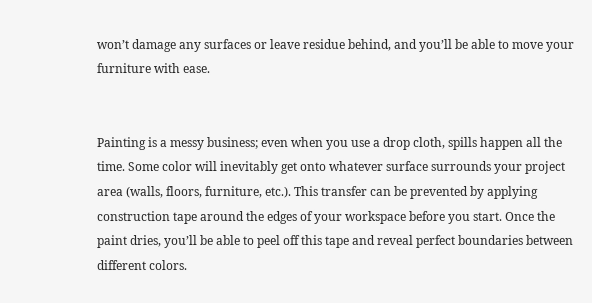won’t damage any surfaces or leave residue behind, and you’ll be able to move your furniture with ease.


Painting is a messy business; even when you use a drop cloth, spills happen all the time. Some color will inevitably get onto whatever surface surrounds your project area (walls, floors, furniture, etc.). This transfer can be prevented by applying construction tape around the edges of your workspace before you start. Once the paint dries, you’ll be able to peel off this tape and reveal perfect boundaries between different colors.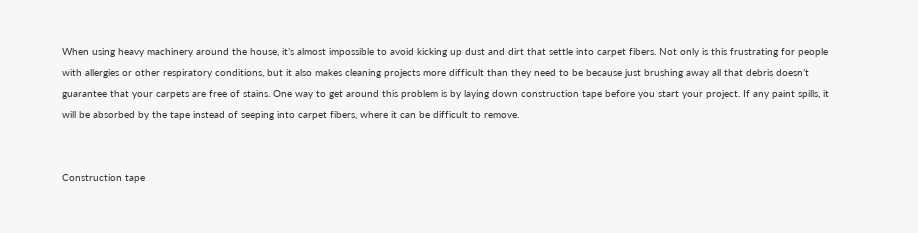When using heavy machinery around the house, it’s almost impossible to avoid kicking up dust and dirt that settle into carpet fibers. Not only is this frustrating for people with allergies or other respiratory conditions, but it also makes cleaning projects more difficult than they need to be because just brushing away all that debris doesn’t guarantee that your carpets are free of stains. One way to get around this problem is by laying down construction tape before you start your project. If any paint spills, it will be absorbed by the tape instead of seeping into carpet fibers, where it can be difficult to remove.


Construction tape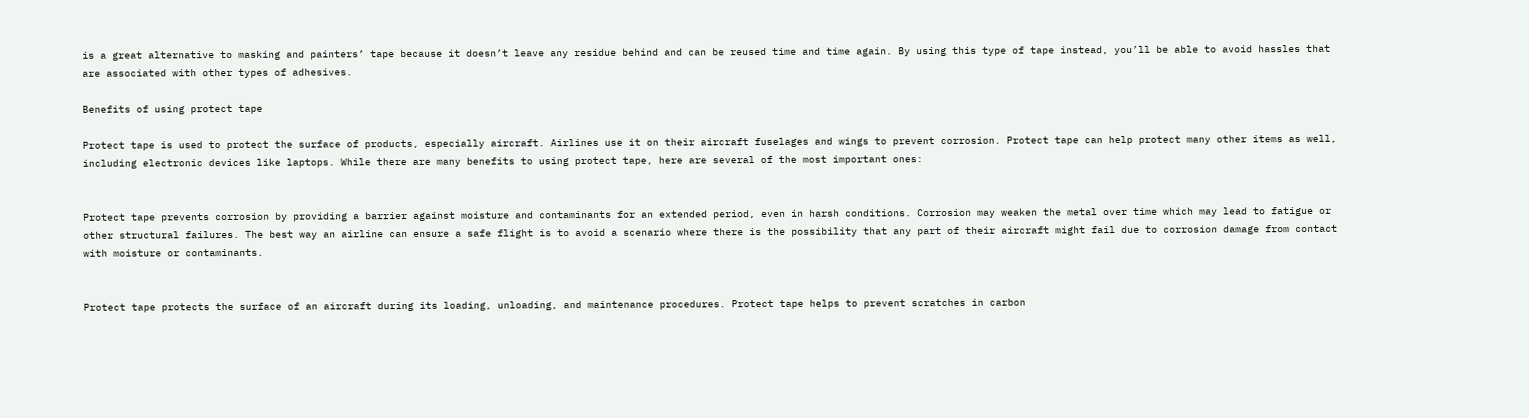is a great alternative to masking and painters’ tape because it doesn’t leave any residue behind and can be reused time and time again. By using this type of tape instead, you’ll be able to avoid hassles that are associated with other types of adhesives.

Benefits of using protect tape

Protect tape is used to protect the surface of products, especially aircraft. Airlines use it on their aircraft fuselages and wings to prevent corrosion. Protect tape can help protect many other items as well, including electronic devices like laptops. While there are many benefits to using protect tape, here are several of the most important ones:


Protect tape prevents corrosion by providing a barrier against moisture and contaminants for an extended period, even in harsh conditions. Corrosion may weaken the metal over time which may lead to fatigue or other structural failures. The best way an airline can ensure a safe flight is to avoid a scenario where there is the possibility that any part of their aircraft might fail due to corrosion damage from contact with moisture or contaminants.


Protect tape protects the surface of an aircraft during its loading, unloading, and maintenance procedures. Protect tape helps to prevent scratches in carbon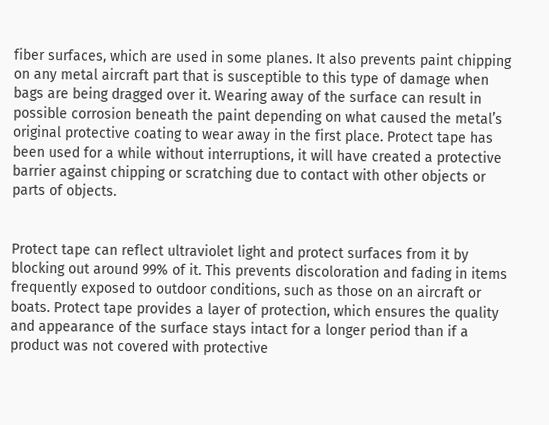fiber surfaces, which are used in some planes. It also prevents paint chipping on any metal aircraft part that is susceptible to this type of damage when bags are being dragged over it. Wearing away of the surface can result in possible corrosion beneath the paint depending on what caused the metal’s original protective coating to wear away in the first place. Protect tape has been used for a while without interruptions, it will have created a protective barrier against chipping or scratching due to contact with other objects or parts of objects.


Protect tape can reflect ultraviolet light and protect surfaces from it by blocking out around 99% of it. This prevents discoloration and fading in items frequently exposed to outdoor conditions, such as those on an aircraft or boats. Protect tape provides a layer of protection, which ensures the quality and appearance of the surface stays intact for a longer period than if a product was not covered with protective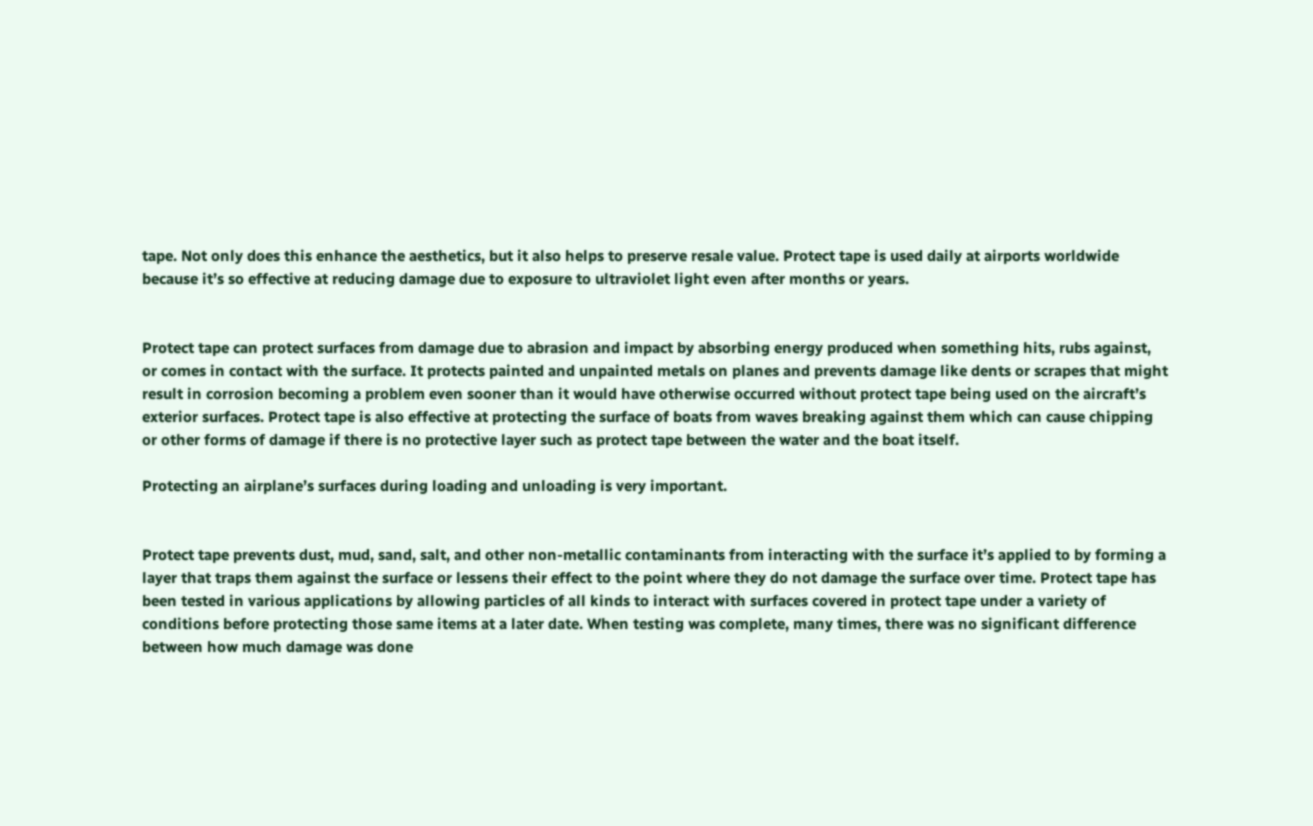tape. Not only does this enhance the aesthetics, but it also helps to preserve resale value. Protect tape is used daily at airports worldwide because it’s so effective at reducing damage due to exposure to ultraviolet light even after months or years.


Protect tape can protect surfaces from damage due to abrasion and impact by absorbing energy produced when something hits, rubs against, or comes in contact with the surface. It protects painted and unpainted metals on planes and prevents damage like dents or scrapes that might result in corrosion becoming a problem even sooner than it would have otherwise occurred without protect tape being used on the aircraft’s exterior surfaces. Protect tape is also effective at protecting the surface of boats from waves breaking against them which can cause chipping or other forms of damage if there is no protective layer such as protect tape between the water and the boat itself.

Protecting an airplane’s surfaces during loading and unloading is very important.


Protect tape prevents dust, mud, sand, salt, and other non-metallic contaminants from interacting with the surface it’s applied to by forming a layer that traps them against the surface or lessens their effect to the point where they do not damage the surface over time. Protect tape has been tested in various applications by allowing particles of all kinds to interact with surfaces covered in protect tape under a variety of conditions before protecting those same items at a later date. When testing was complete, many times, there was no significant difference between how much damage was done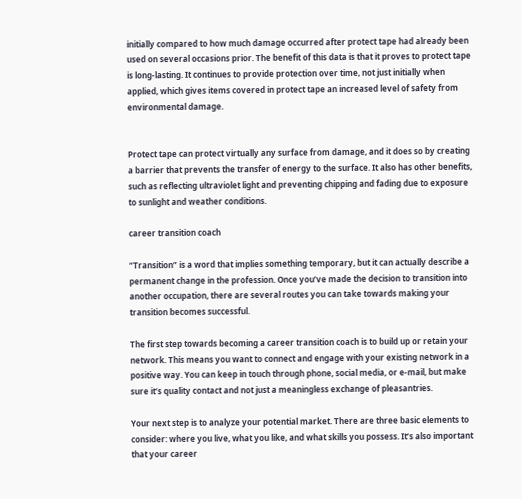initially compared to how much damage occurred after protect tape had already been used on several occasions prior. The benefit of this data is that it proves to protect tape is long-lasting. It continues to provide protection over time, not just initially when applied, which gives items covered in protect tape an increased level of safety from environmental damage.


Protect tape can protect virtually any surface from damage, and it does so by creating a barrier that prevents the transfer of energy to the surface. It also has other benefits, such as reflecting ultraviolet light and preventing chipping and fading due to exposure to sunlight and weather conditions.

career transition coach

“Transition” is a word that implies something temporary, but it can actually describe a permanent change in the profession. Once you’ve made the decision to transition into another occupation, there are several routes you can take towards making your transition becomes successful.

The first step towards becoming a career transition coach is to build up or retain your network. This means you want to connect and engage with your existing network in a positive way. You can keep in touch through phone, social media, or e-mail, but make sure it’s quality contact and not just a meaningless exchange of pleasantries.

Your next step is to analyze your potential market. There are three basic elements to consider: where you live, what you like, and what skills you possess. It’s also important that your career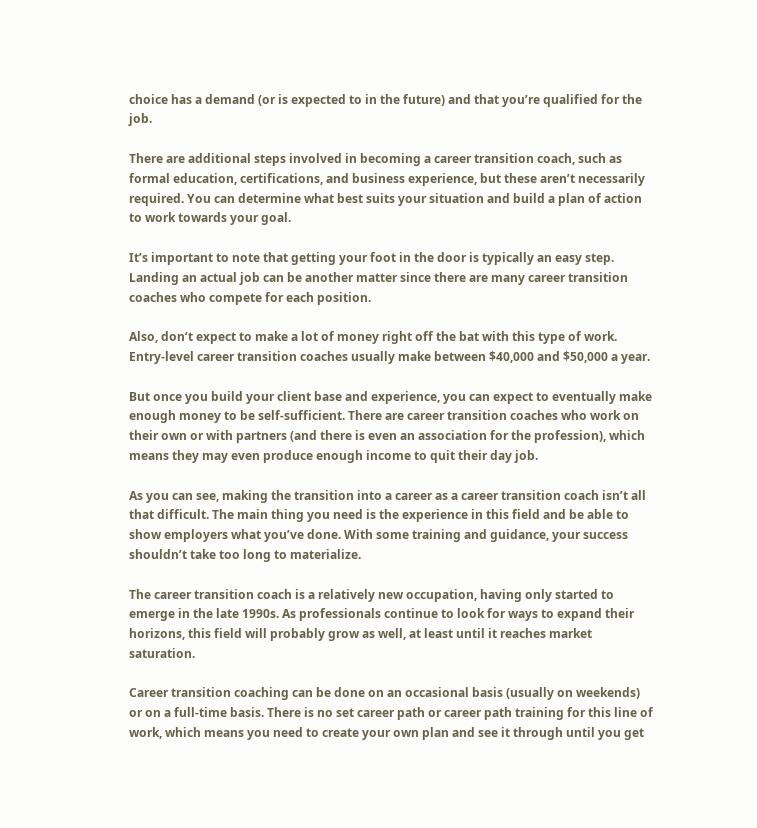choice has a demand (or is expected to in the future) and that you’re qualified for the job.

There are additional steps involved in becoming a career transition coach, such as formal education, certifications, and business experience, but these aren’t necessarily required. You can determine what best suits your situation and build a plan of action to work towards your goal.

It’s important to note that getting your foot in the door is typically an easy step. Landing an actual job can be another matter since there are many career transition coaches who compete for each position.

Also, don’t expect to make a lot of money right off the bat with this type of work. Entry-level career transition coaches usually make between $40,000 and $50,000 a year.

But once you build your client base and experience, you can expect to eventually make enough money to be self-sufficient. There are career transition coaches who work on their own or with partners (and there is even an association for the profession), which means they may even produce enough income to quit their day job.

As you can see, making the transition into a career as a career transition coach isn’t all that difficult. The main thing you need is the experience in this field and be able to show employers what you’ve done. With some training and guidance, your success shouldn’t take too long to materialize.

The career transition coach is a relatively new occupation, having only started to emerge in the late 1990s. As professionals continue to look for ways to expand their horizons, this field will probably grow as well, at least until it reaches market saturation.

Career transition coaching can be done on an occasional basis (usually on weekends) or on a full-time basis. There is no set career path or career path training for this line of work, which means you need to create your own plan and see it through until you get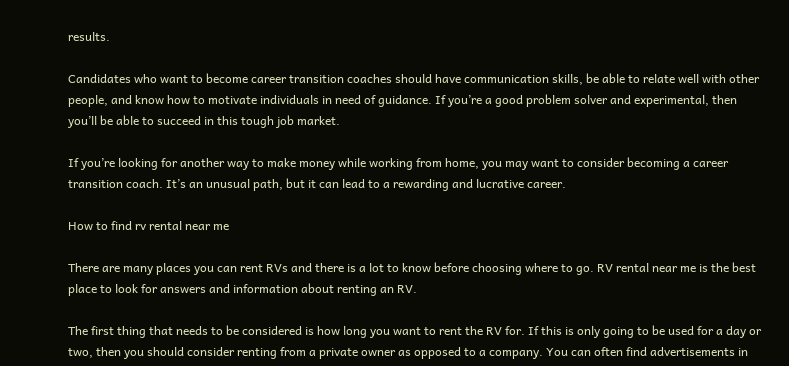results.

Candidates who want to become career transition coaches should have communication skills, be able to relate well with other people, and know how to motivate individuals in need of guidance. If you’re a good problem solver and experimental, then you’ll be able to succeed in this tough job market.

If you’re looking for another way to make money while working from home, you may want to consider becoming a career transition coach. It’s an unusual path, but it can lead to a rewarding and lucrative career.

How to find rv rental near me

There are many places you can rent RVs and there is a lot to know before choosing where to go. RV rental near me is the best place to look for answers and information about renting an RV.

The first thing that needs to be considered is how long you want to rent the RV for. If this is only going to be used for a day or two, then you should consider renting from a private owner as opposed to a company. You can often find advertisements in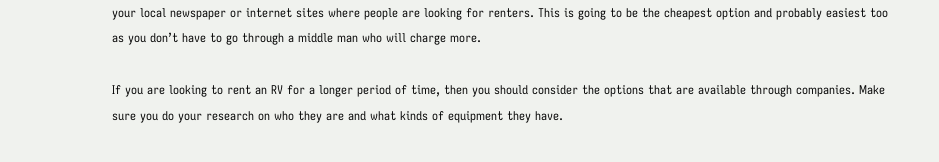your local newspaper or internet sites where people are looking for renters. This is going to be the cheapest option and probably easiest too as you don’t have to go through a middle man who will charge more.

If you are looking to rent an RV for a longer period of time, then you should consider the options that are available through companies. Make sure you do your research on who they are and what kinds of equipment they have.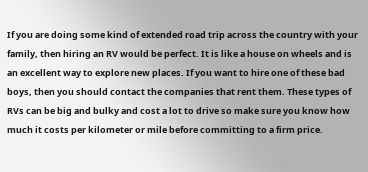If you are doing some kind of extended road trip across the country with your family, then hiring an RV would be perfect. It is like a house on wheels and is an excellent way to explore new places. If you want to hire one of these bad boys, then you should contact the companies that rent them. These types of RVs can be big and bulky and cost a lot to drive so make sure you know how much it costs per kilometer or mile before committing to a firm price.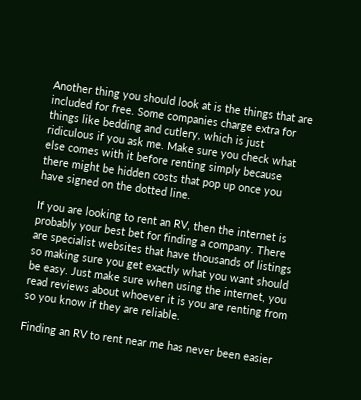Another thing you should look at is the things that are included for free. Some companies charge extra for things like bedding and cutlery, which is just ridiculous if you ask me. Make sure you check what else comes with it before renting simply because there might be hidden costs that pop up once you have signed on the dotted line.

If you are looking to rent an RV, then the internet is probably your best bet for finding a company. There are specialist websites that have thousands of listings so making sure you get exactly what you want should be easy. Just make sure when using the internet, you read reviews about whoever it is you are renting from so you know if they are reliable.

Finding an RV to rent near me has never been easier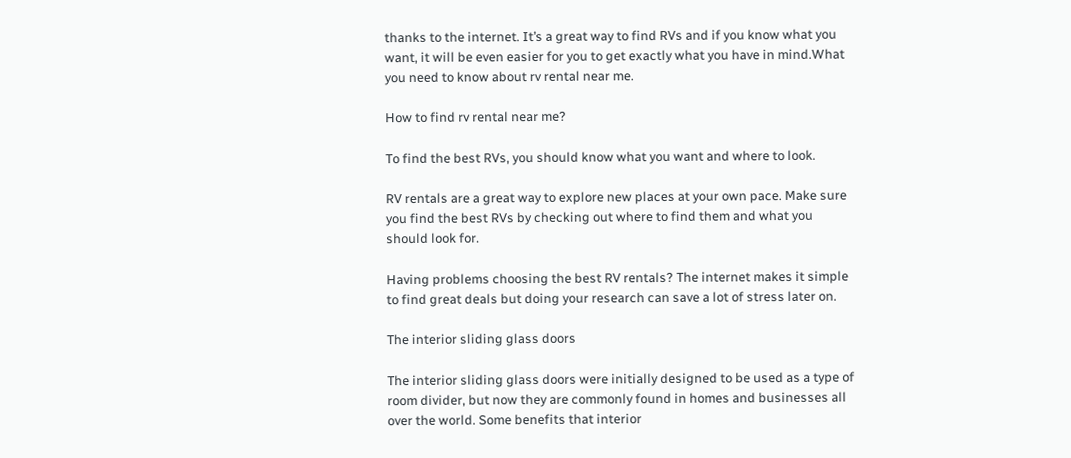thanks to the internet. It’s a great way to find RVs and if you know what you want, it will be even easier for you to get exactly what you have in mind.What you need to know about rv rental near me.

How to find rv rental near me?

To find the best RVs, you should know what you want and where to look.

RV rentals are a great way to explore new places at your own pace. Make sure you find the best RVs by checking out where to find them and what you should look for.

Having problems choosing the best RV rentals? The internet makes it simple to find great deals but doing your research can save a lot of stress later on.

The interior sliding glass doors

The interior sliding glass doors were initially designed to be used as a type of room divider, but now they are commonly found in homes and businesses all over the world. Some benefits that interior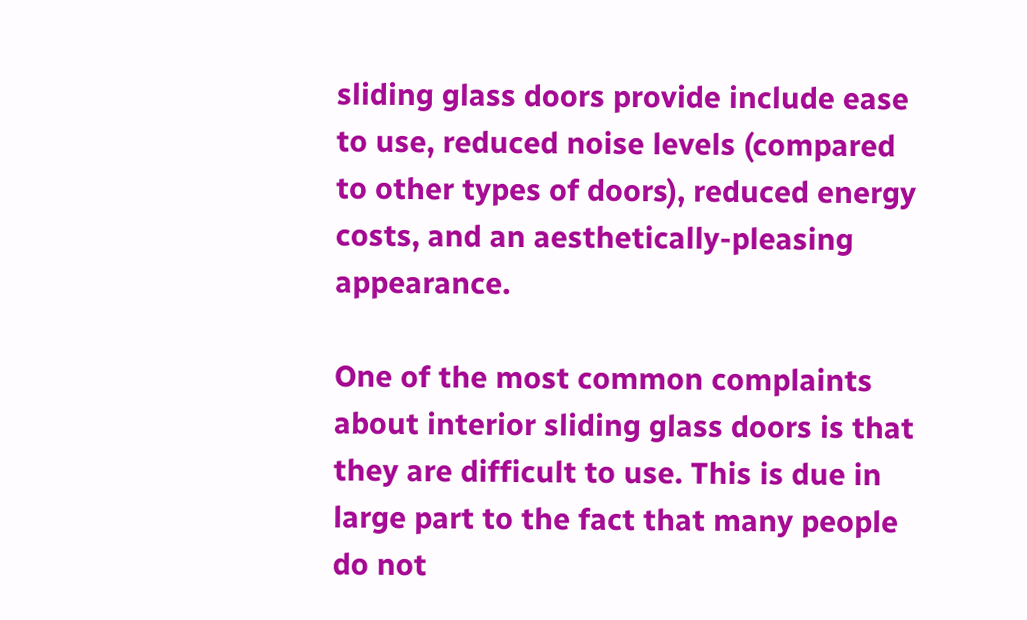sliding glass doors provide include ease to use, reduced noise levels (compared to other types of doors), reduced energy costs, and an aesthetically-pleasing appearance.

One of the most common complaints about interior sliding glass doors is that they are difficult to use. This is due in large part to the fact that many people do not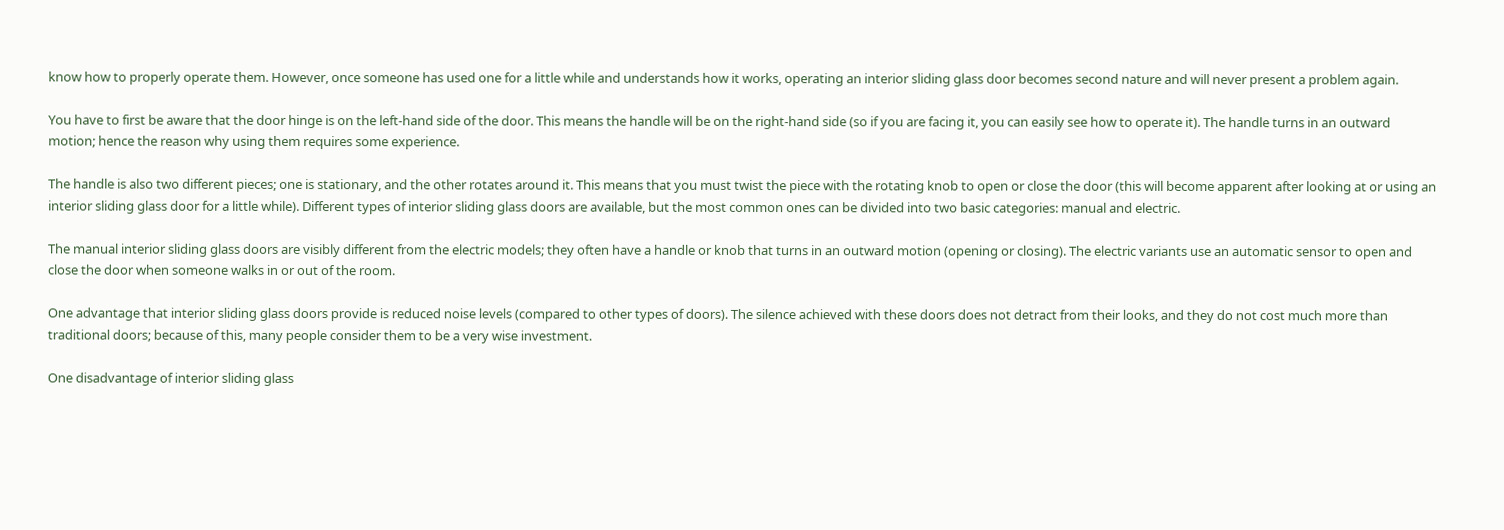know how to properly operate them. However, once someone has used one for a little while and understands how it works, operating an interior sliding glass door becomes second nature and will never present a problem again.

You have to first be aware that the door hinge is on the left-hand side of the door. This means the handle will be on the right-hand side (so if you are facing it, you can easily see how to operate it). The handle turns in an outward motion; hence the reason why using them requires some experience.

The handle is also two different pieces; one is stationary, and the other rotates around it. This means that you must twist the piece with the rotating knob to open or close the door (this will become apparent after looking at or using an interior sliding glass door for a little while). Different types of interior sliding glass doors are available, but the most common ones can be divided into two basic categories: manual and electric.

The manual interior sliding glass doors are visibly different from the electric models; they often have a handle or knob that turns in an outward motion (opening or closing). The electric variants use an automatic sensor to open and close the door when someone walks in or out of the room.

One advantage that interior sliding glass doors provide is reduced noise levels (compared to other types of doors). The silence achieved with these doors does not detract from their looks, and they do not cost much more than traditional doors; because of this, many people consider them to be a very wise investment.

One disadvantage of interior sliding glass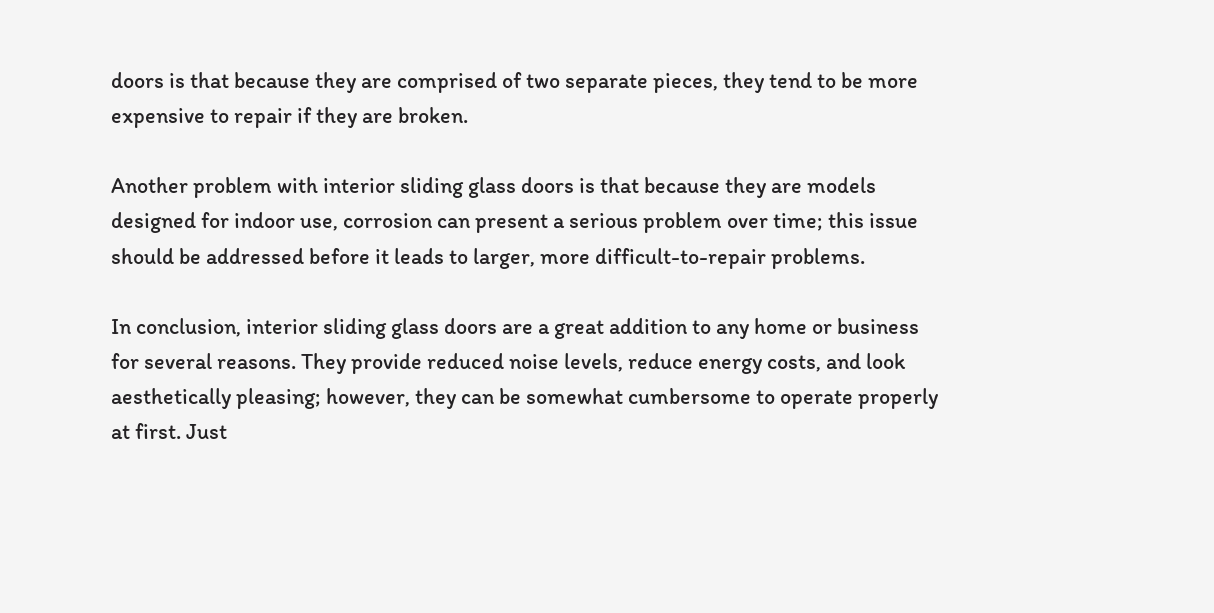doors is that because they are comprised of two separate pieces, they tend to be more expensive to repair if they are broken.

Another problem with interior sliding glass doors is that because they are models designed for indoor use, corrosion can present a serious problem over time; this issue should be addressed before it leads to larger, more difficult-to-repair problems.

In conclusion, interior sliding glass doors are a great addition to any home or business for several reasons. They provide reduced noise levels, reduce energy costs, and look aesthetically pleasing; however, they can be somewhat cumbersome to operate properly at first. Just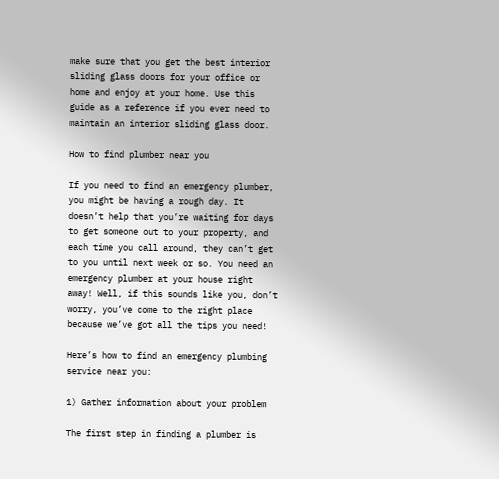make sure that you get the best interior sliding glass doors for your office or home and enjoy at your home. Use this guide as a reference if you ever need to maintain an interior sliding glass door.

How to find plumber near you

If you need to find an emergency plumber, you might be having a rough day. It doesn’t help that you’re waiting for days to get someone out to your property, and each time you call around, they can’t get to you until next week or so. You need an emergency plumber at your house right away! Well, if this sounds like you, don’t worry, you’ve come to the right place because we’ve got all the tips you need!

Here’s how to find an emergency plumbing service near you:

1) Gather information about your problem

The first step in finding a plumber is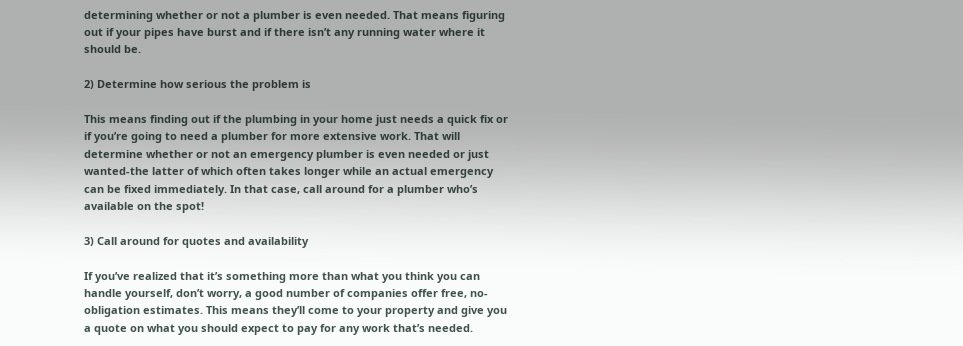determining whether or not a plumber is even needed. That means figuring out if your pipes have burst and if there isn’t any running water where it should be.

2) Determine how serious the problem is

This means finding out if the plumbing in your home just needs a quick fix or if you’re going to need a plumber for more extensive work. That will determine whether or not an emergency plumber is even needed or just wanted-the latter of which often takes longer while an actual emergency can be fixed immediately. In that case, call around for a plumber who’s available on the spot!

3) Call around for quotes and availability

If you’ve realized that it’s something more than what you think you can handle yourself, don’t worry, a good number of companies offer free, no-obligation estimates. This means they’ll come to your property and give you a quote on what you should expect to pay for any work that’s needed.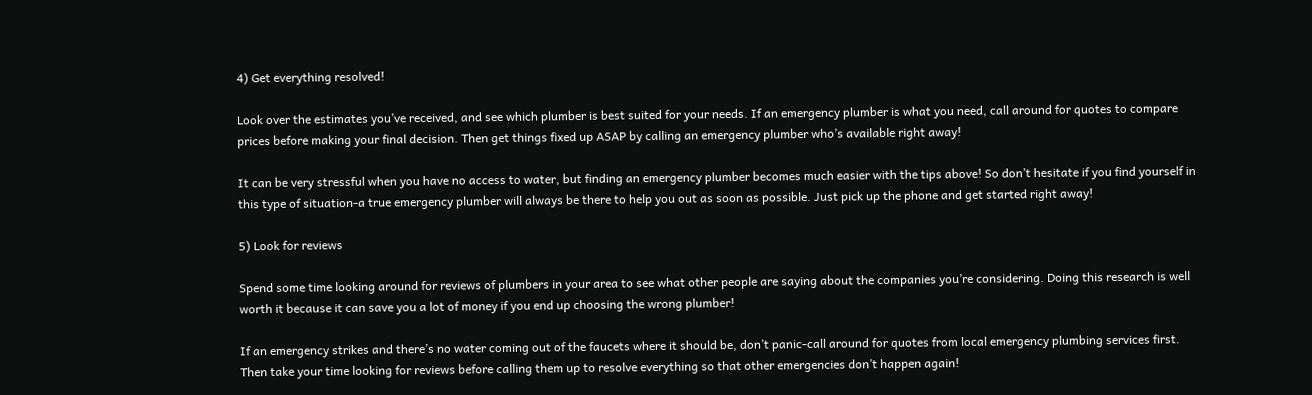4) Get everything resolved!

Look over the estimates you’ve received, and see which plumber is best suited for your needs. If an emergency plumber is what you need, call around for quotes to compare prices before making your final decision. Then get things fixed up ASAP by calling an emergency plumber who’s available right away!

It can be very stressful when you have no access to water, but finding an emergency plumber becomes much easier with the tips above! So don’t hesitate if you find yourself in this type of situation-a true emergency plumber will always be there to help you out as soon as possible. Just pick up the phone and get started right away!

5) Look for reviews

Spend some time looking around for reviews of plumbers in your area to see what other people are saying about the companies you’re considering. Doing this research is well worth it because it can save you a lot of money if you end up choosing the wrong plumber!

If an emergency strikes and there’s no water coming out of the faucets where it should be, don’t panic-call around for quotes from local emergency plumbing services first. Then take your time looking for reviews before calling them up to resolve everything so that other emergencies don’t happen again!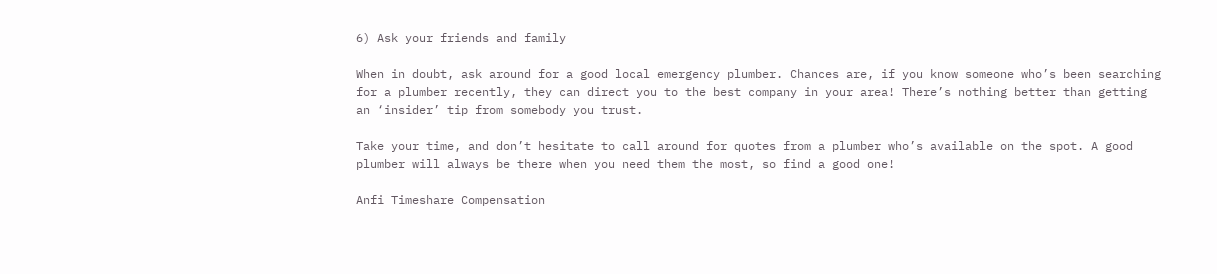6) Ask your friends and family

When in doubt, ask around for a good local emergency plumber. Chances are, if you know someone who’s been searching for a plumber recently, they can direct you to the best company in your area! There’s nothing better than getting an ‘insider’ tip from somebody you trust.

Take your time, and don’t hesitate to call around for quotes from a plumber who’s available on the spot. A good plumber will always be there when you need them the most, so find a good one!

Anfi Timeshare Compensation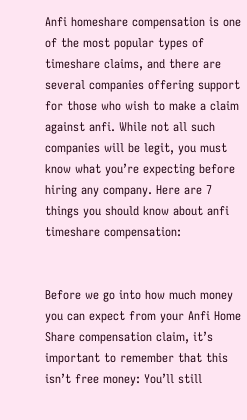Anfi homeshare compensation is one of the most popular types of timeshare claims, and there are several companies offering support for those who wish to make a claim against anfi. While not all such companies will be legit, you must know what you’re expecting before hiring any company. Here are 7 things you should know about anfi timeshare compensation:


Before we go into how much money you can expect from your Anfi Home Share compensation claim, it’s important to remember that this isn’t free money: You’ll still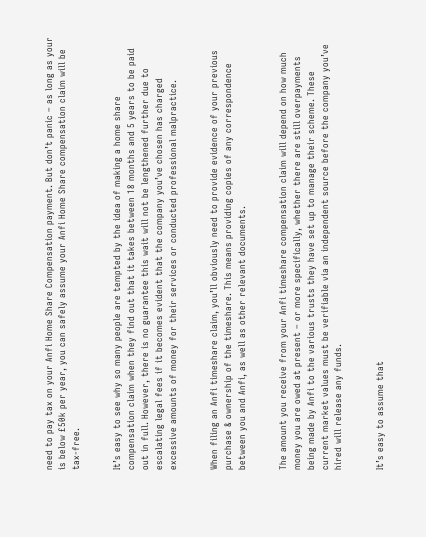need to pay tax on your Anfi Home Share Compensation payment. But don’t panic – as long as your is below £50k per year, you can safely assume your Anfi Home Share compensation claim will be tax-free.


It’s easy to see why so many people are tempted by the idea of making a home share compensation claim when they find out that it takes between 18 months and 5 years to be paid out in full. However, there is no guarantee this wait will not be lengthened further due to escalating legal fees if it becomes evident that the company you’ve chosen has charged excessive amounts of money for their services or conducted professional malpractice.


When filing an Anfi timeshare claim, you’ll obviously need to provide evidence of your previous purchase & ownership of the timeshare. This means providing copies of any correspondence between you and Anfi, as well as other relevant documents.


The amount you receive from your Anfi timeshare compensation claim will depend on how much money you are owed at present – or more specifically, whether there are still overpayments being made by Anfi to the various trusts they have set up to manage their scheme. These current market values must be verifiable via an independent source before the company you’ve hired will release any funds.


It’s easy to assume that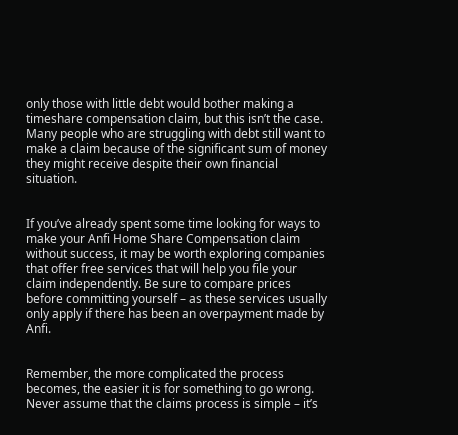only those with little debt would bother making a timeshare compensation claim, but this isn’t the case. Many people who are struggling with debt still want to make a claim because of the significant sum of money they might receive despite their own financial situation.


If you’ve already spent some time looking for ways to make your Anfi Home Share Compensation claim without success, it may be worth exploring companies that offer free services that will help you file your claim independently. Be sure to compare prices before committing yourself – as these services usually only apply if there has been an overpayment made by Anfi.


Remember, the more complicated the process becomes, the easier it is for something to go wrong. Never assume that the claims process is simple – it’s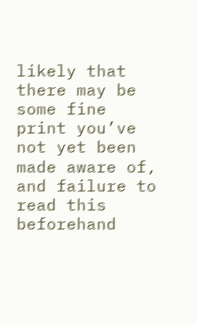likely that there may be some fine print you’ve not yet been made aware of, and failure to read this beforehand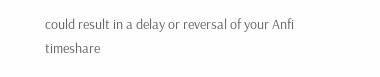could result in a delay or reversal of your Anfi timeshare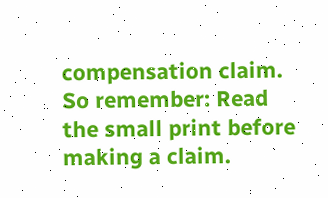compensation claim. So remember: Read the small print before making a claim.